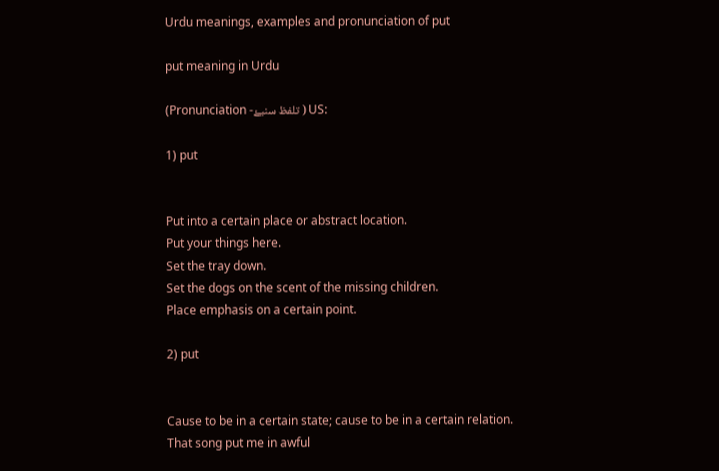Urdu meanings, examples and pronunciation of put

put meaning in Urdu

(Pronunciation -تلفظ سنیۓ ) US:

1) put


Put into a certain place or abstract location.
Put your things here.
Set the tray down.
Set the dogs on the scent of the missing children.
Place emphasis on a certain point.

2) put


Cause to be in a certain state; cause to be in a certain relation.
That song put me in awful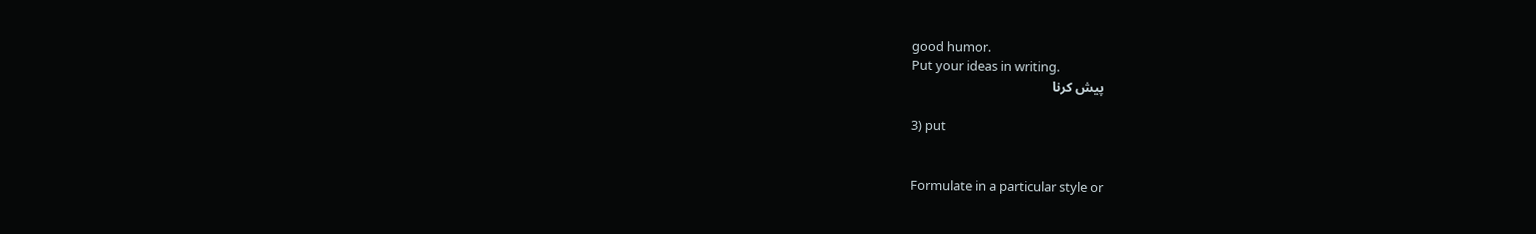good humor.
Put your ideas in writing.
پیش کرنا

3) put


Formulate in a particular style or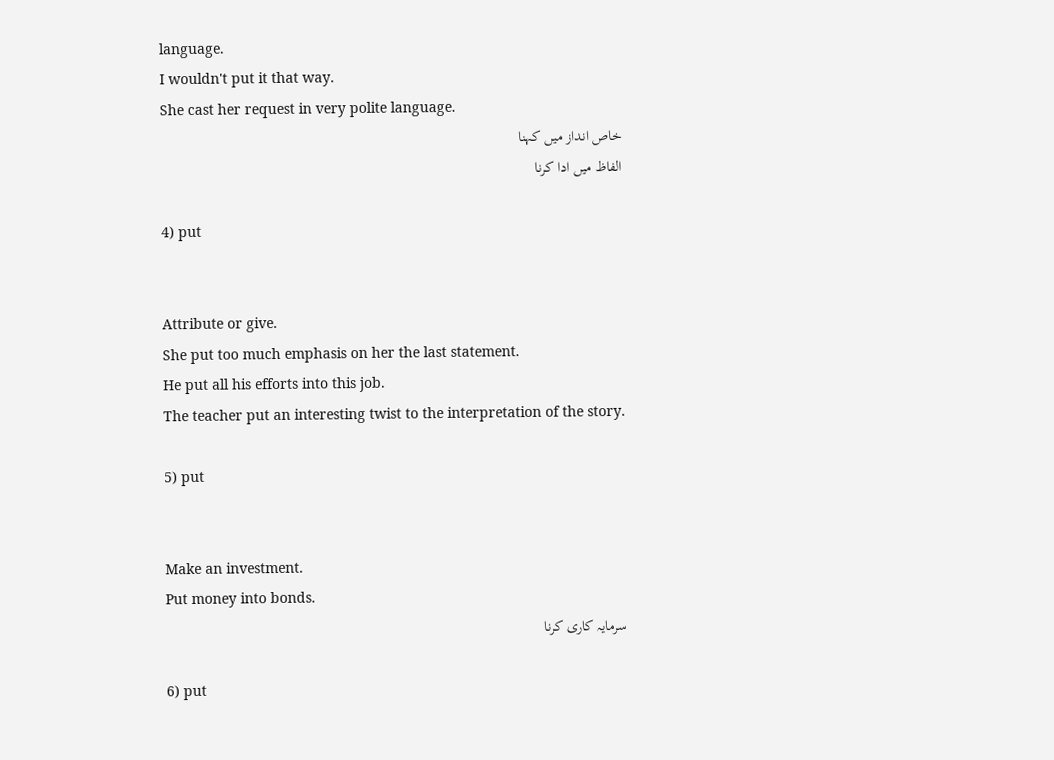language.
I wouldn't put it that way.
She cast her request in very polite language.
خاص انداز میں کہنا
الفاظ میں ادا کرنا

4) put


Attribute or give.
She put too much emphasis on her the last statement.
He put all his efforts into this job.
The teacher put an interesting twist to the interpretation of the story.

5) put


Make an investment.
Put money into bonds.
سرمایہ کاری کرنا

6) put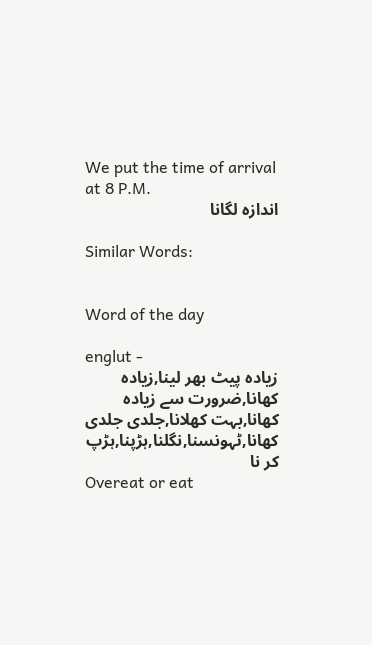We put the time of arrival at 8 P.M.
اندازہ لگانا

Similar Words:


Word of the day

englut -
زیادہ پیٹ بھر لینا,زیادہ کھانا,ضرورت سے زیادہ کھانا,بہت کھلانا,جلدی جلدی کھانا,ٹہونسنا,نگلنا,ہڑپنا,ہڑپ کر نا
Overeat or eat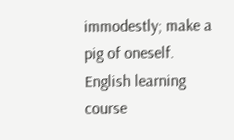immodestly; make a pig of oneself.
English learning course